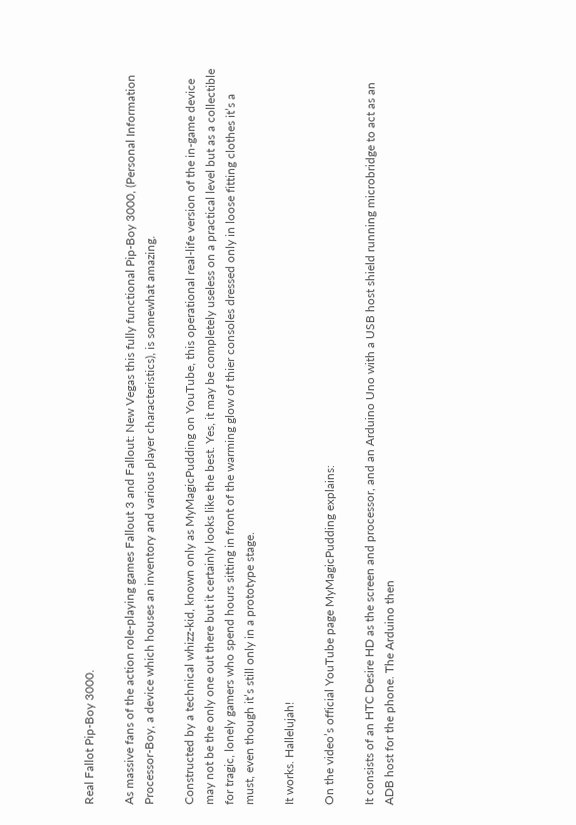Real Fallot Pip-Boy 3000.

As massive fans of the action role-playing games Fallout 3 and Fallout: New Vegas this fully functional Pip-Boy 3000, (Personal Information Processor-Boy, a device which houses an inventory and various player characteristics), is somewhat amazing.

Constructed by a technical whizz-kid, known only as MyMagicPudding on YouTube, this operational real-life version of the in-game device may not be the only one out there but it certainly looks like the best. Yes, it may be completely useless on a practical level but as a collectible for tragic, lonely gamers who spend hours sitting in front of the warming glow of thier consoles dressed only in loose fitting clothes it’s a must, even though it’s still only in a prototype stage.

It works. Hallelujah!

On the video’s official YouTube page MyMagicPudding explains:

It consists of an HTC Desire HD as the screen and processor, and an Arduino Uno with a USB host shield running microbridge to act as an ADB host for the phone. The Arduino then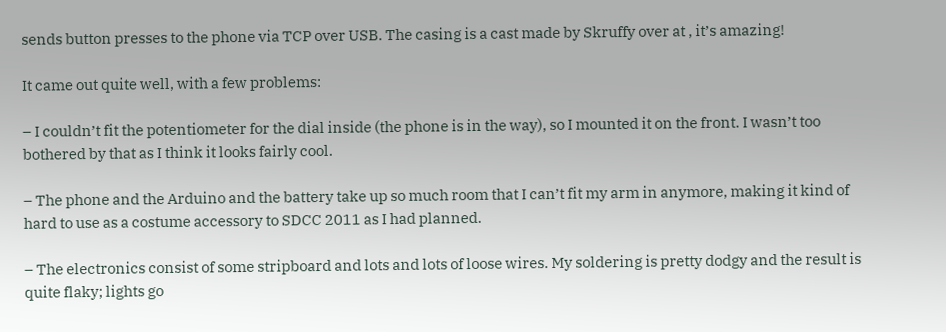sends button presses to the phone via TCP over USB. The casing is a cast made by Skruffy over at , it’s amazing!

It came out quite well, with a few problems:

– I couldn’t fit the potentiometer for the dial inside (the phone is in the way), so I mounted it on the front. I wasn’t too bothered by that as I think it looks fairly cool.

– The phone and the Arduino and the battery take up so much room that I can’t fit my arm in anymore, making it kind of hard to use as a costume accessory to SDCC 2011 as I had planned.

– The electronics consist of some stripboard and lots and lots of loose wires. My soldering is pretty dodgy and the result is quite flaky; lights go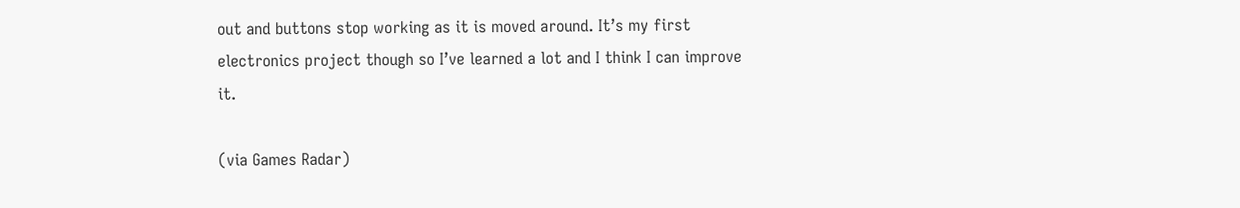out and buttons stop working as it is moved around. It’s my first electronics project though so I’ve learned a lot and I think I can improve it.

(via Games Radar)